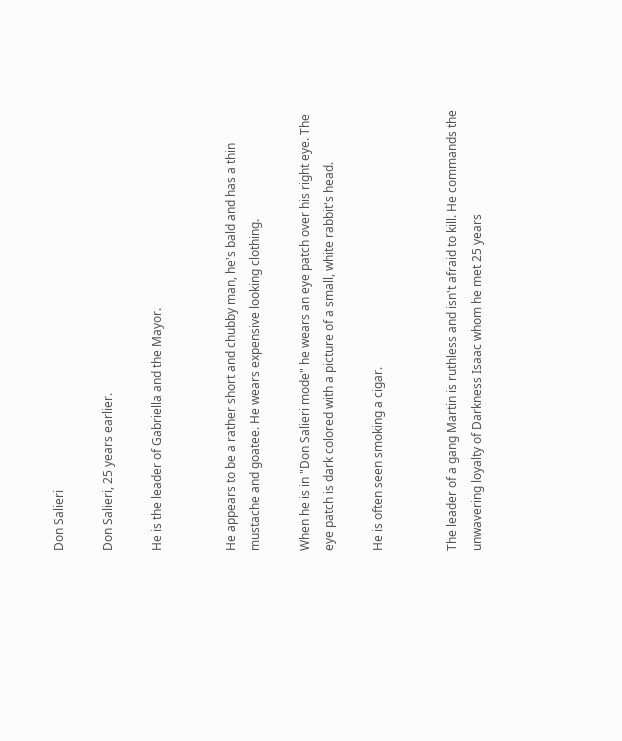Don Salieri

Don Salieri, 25 years earlier.

He is the leader of Gabriella and the Mayor.


He appears to be a rather short and chubby man, he's bald and has a thin mustache and goatee. He wears expensive looking clothing.

When he is in "Don Salieri mode" he wears an eye patch over his right eye. The eye patch is dark colored with a picture of a small, white rabbit's head.

He is often seen smoking a cigar.


The leader of a gang Martin is ruthless and isn't afraid to kill. He commands the unwavering loyalty of Darkness Isaac whom he met 25 years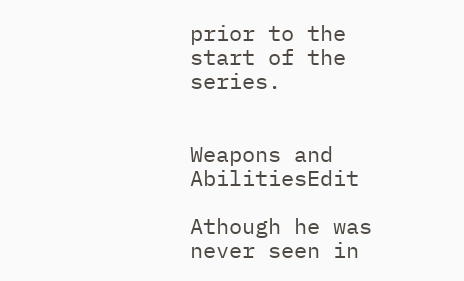prior to the start of the series.


Weapons and AbilitiesEdit

Athough he was never seen in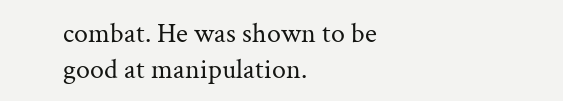combat. He was shown to be good at manipulation.